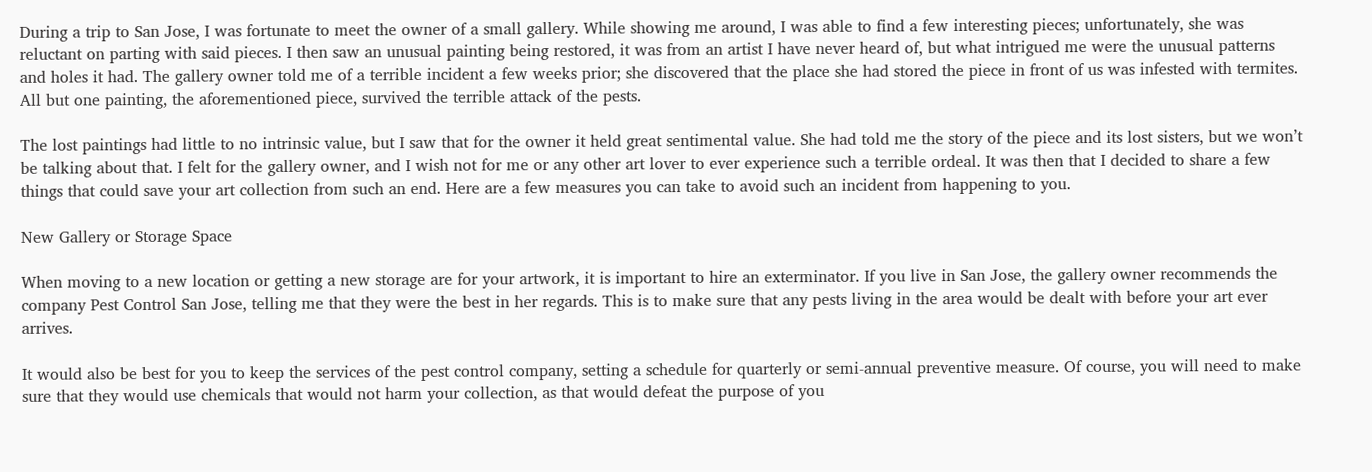During a trip to San Jose, I was fortunate to meet the owner of a small gallery. While showing me around, I was able to find a few interesting pieces; unfortunately, she was reluctant on parting with said pieces. I then saw an unusual painting being restored, it was from an artist I have never heard of, but what intrigued me were the unusual patterns and holes it had. The gallery owner told me of a terrible incident a few weeks prior; she discovered that the place she had stored the piece in front of us was infested with termites. All but one painting, the aforementioned piece, survived the terrible attack of the pests.

The lost paintings had little to no intrinsic value, but I saw that for the owner it held great sentimental value. She had told me the story of the piece and its lost sisters, but we won’t be talking about that. I felt for the gallery owner, and I wish not for me or any other art lover to ever experience such a terrible ordeal. It was then that I decided to share a few things that could save your art collection from such an end. Here are a few measures you can take to avoid such an incident from happening to you.

New Gallery or Storage Space

When moving to a new location or getting a new storage are for your artwork, it is important to hire an exterminator. If you live in San Jose, the gallery owner recommends the company Pest Control San Jose, telling me that they were the best in her regards. This is to make sure that any pests living in the area would be dealt with before your art ever arrives.

It would also be best for you to keep the services of the pest control company, setting a schedule for quarterly or semi-annual preventive measure. Of course, you will need to make sure that they would use chemicals that would not harm your collection, as that would defeat the purpose of you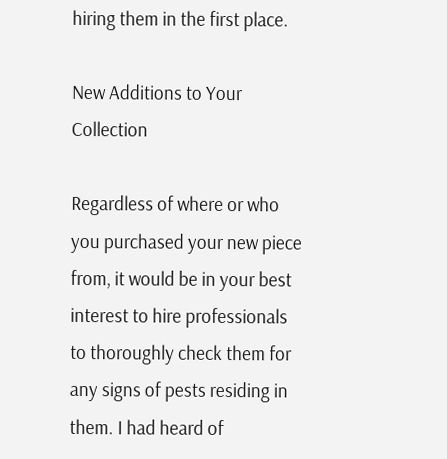hiring them in the first place.

New Additions to Your Collection

Regardless of where or who you purchased your new piece from, it would be in your best interest to hire professionals to thoroughly check them for any signs of pests residing in them. I had heard of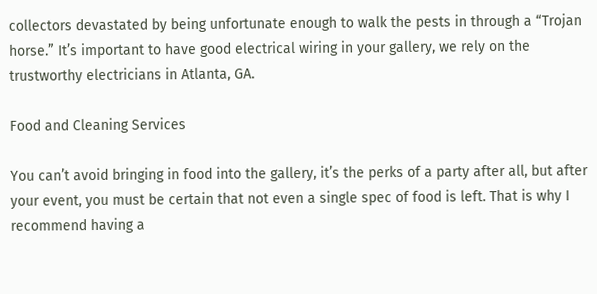collectors devastated by being unfortunate enough to walk the pests in through a “Trojan horse.” It’s important to have good electrical wiring in your gallery, we rely on the trustworthy electricians in Atlanta, GA.

Food and Cleaning Services

You can’t avoid bringing in food into the gallery, it’s the perks of a party after all, but after your event, you must be certain that not even a single spec of food is left. That is why I recommend having a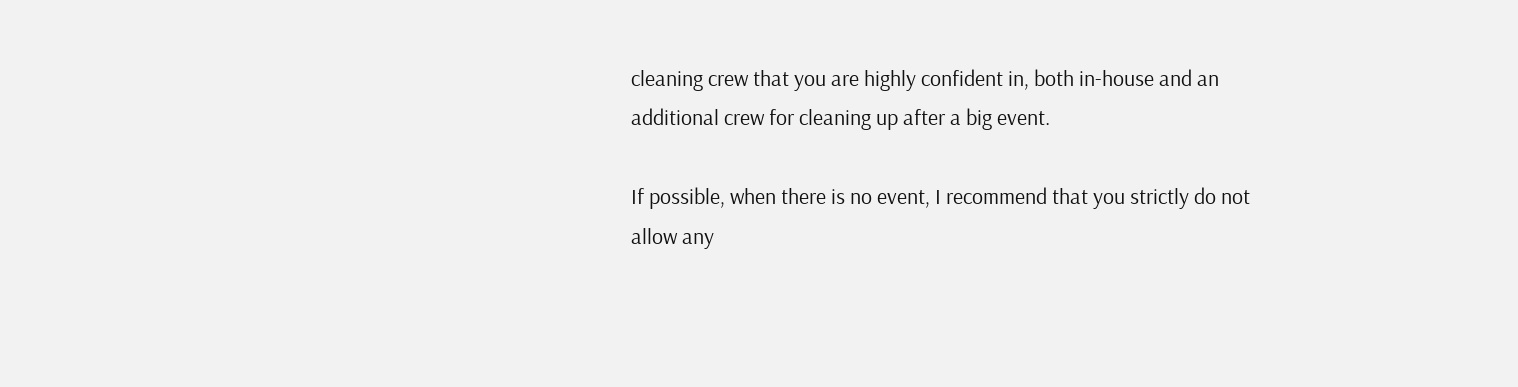cleaning crew that you are highly confident in, both in-house and an additional crew for cleaning up after a big event.

If possible, when there is no event, I recommend that you strictly do not allow any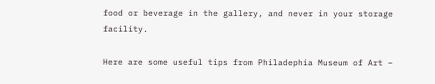food or beverage in the gallery, and never in your storage facility.

Here are some useful tips from Philadephia Museum of Art –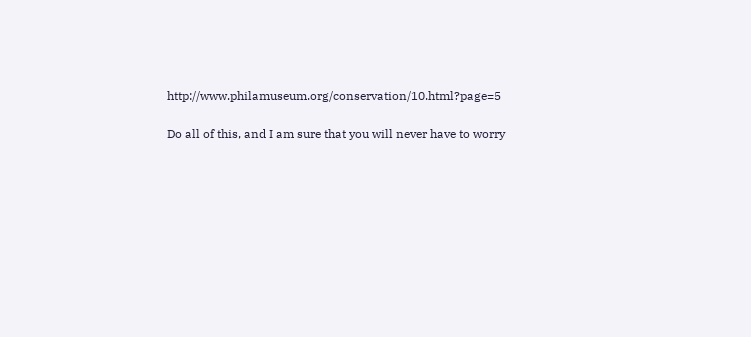http://www.philamuseum.org/conservation/10.html?page=5

Do all of this, and I am sure that you will never have to worry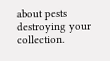about pests destroying your collection.